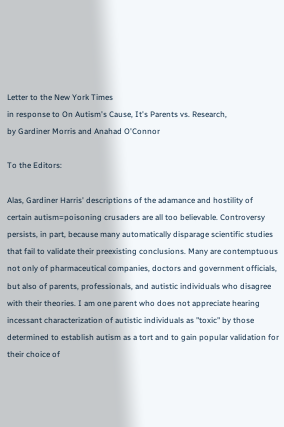Letter to the New York Times
in response to On Autism's Cause, It's Parents vs. Research,
by Gardiner Morris and Anahad O'Connor

To the Editors:

Alas, Gardiner Harris' descriptions of the adamance and hostility of certain autism=poisoning crusaders are all too believable. Controversy persists, in part, because many automatically disparage scientific studies that fail to validate their preexisting conclusions. Many are contemptuous not only of pharmaceutical companies, doctors and government officials, but also of parents, professionals, and autistic individuals who disagree with their theories. I am one parent who does not appreciate hearing incessant characterization of autistic individuals as "toxic" by those determined to establish autism as a tort and to gain popular validation for their choice of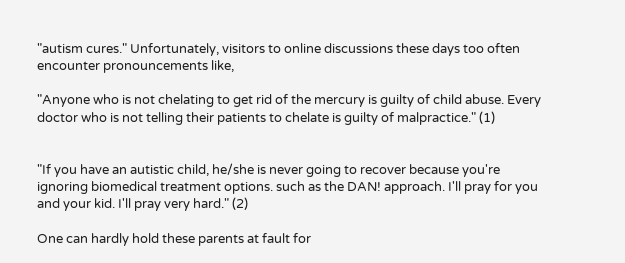"autism cures." Unfortunately, visitors to online discussions these days too often encounter pronouncements like,

"Anyone who is not chelating to get rid of the mercury is guilty of child abuse. Every doctor who is not telling their patients to chelate is guilty of malpractice." (1)


"If you have an autistic child, he/she is never going to recover because you're ignoring biomedical treatment options. such as the DAN! approach. I'll pray for you and your kid. I'll pray very hard." (2)

One can hardly hold these parents at fault for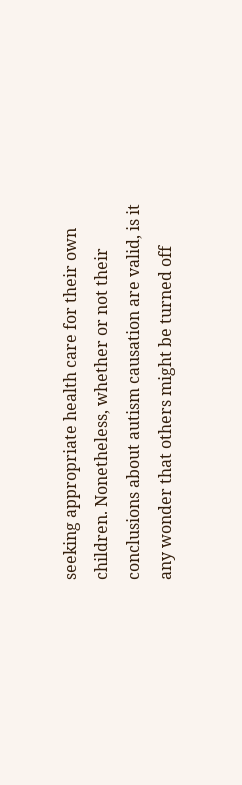seeking appropriate health care for their own children. Nonetheless, whether or not their conclusions about autism causation are valid, is it any wonder that others might be turned off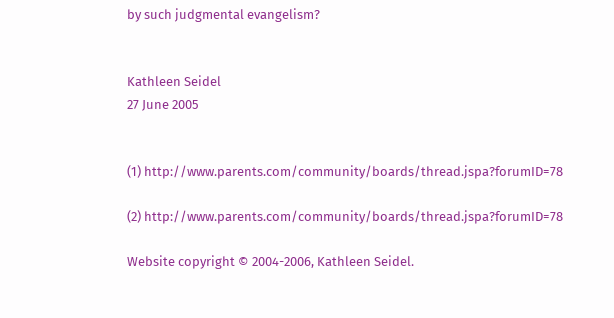by such judgmental evangelism?


Kathleen Seidel
27 June 2005


(1) http://www.parents.com/community/boards/thread.jspa?forumID=78

(2) http://www.parents.com/community/boards/thread.jspa?forumID=78

Website copyright © 2004-2006, Kathleen Seidel.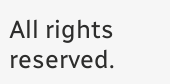All rights reserved.